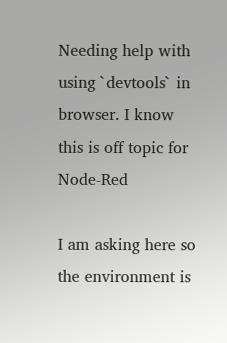Needing help with using `devtools` in browser. I know this is off topic for Node-Red

I am asking here so the environment is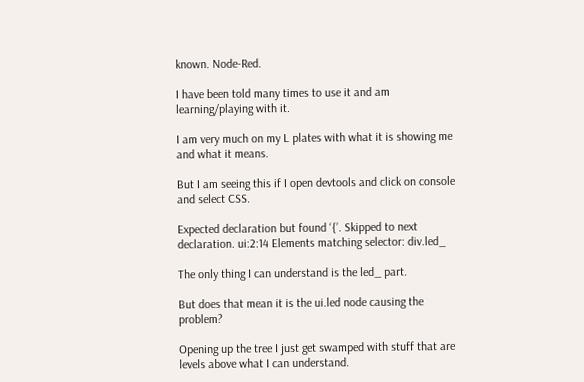known. Node-Red.

I have been told many times to use it and am learning/playing with it.

I am very much on my L plates with what it is showing me and what it means.

But I am seeing this if I open devtools and click on console and select CSS.

Expected declaration but found ‘{’. Skipped to next declaration. ui:2:14 Elements matching selector: div.led_

The only thing I can understand is the led_ part.

But does that mean it is the ui.led node causing the problem?

Opening up the tree I just get swamped with stuff that are levels above what I can understand.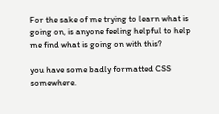For the sake of me trying to learn what is going on, is anyone feeling helpful to help me find what is going on with this?

you have some badly formatted CSS somewhere.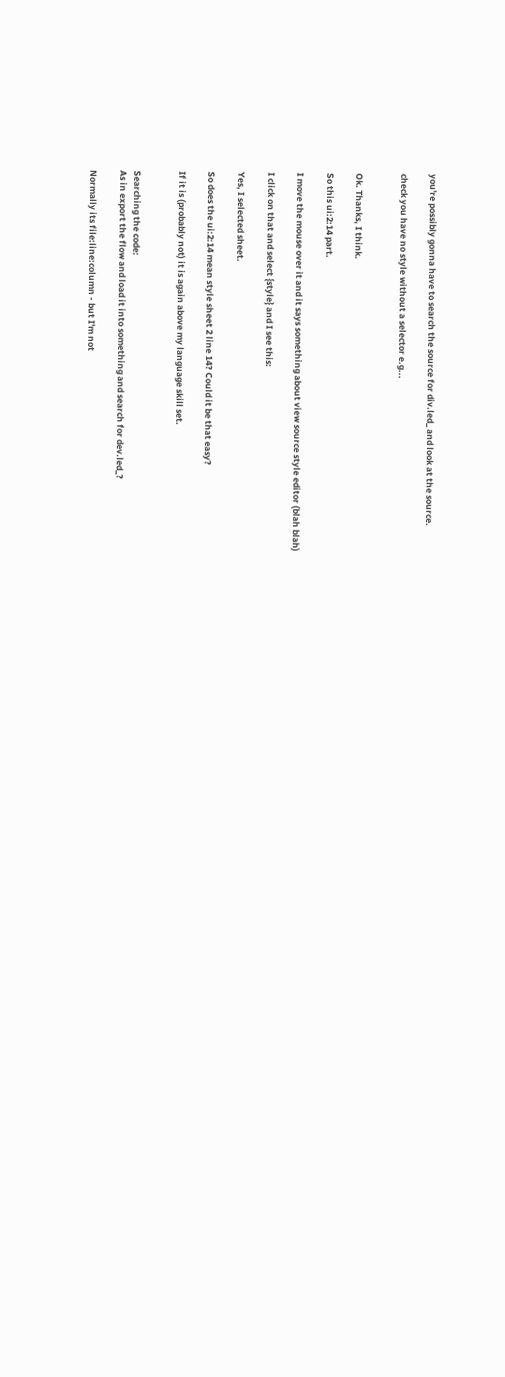you're possibly gonna have to search the source for div.led_ and look at the source.

check you have no style without a selector e.g...


Ok. Thanks, I think.

So this ui:2:14 part.

I move the mouse over it and it says something about view source style editor (blah blah)

I click on that and select {style} and I see this:

Yes, I selected sheet.

So does the ui:2:14 mean style sheet 2 line 14? Could it be that easy?

If it is (probably not) it is again above my language skill set.


Searching the code:
As in export the flow and load it into something and search for dev.led_?

Normally its file:line:column - but I'm not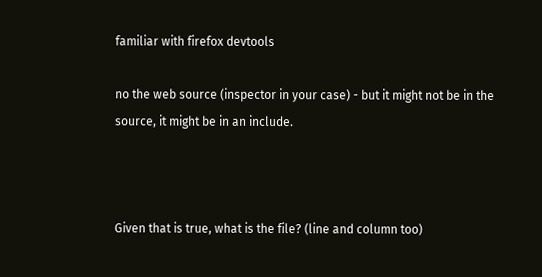familiar with firefox devtools

no the web source (inspector in your case) - but it might not be in the source, it might be in an include.



Given that is true, what is the file? (line and column too)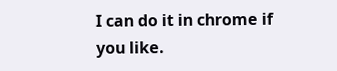I can do it in chrome if you like.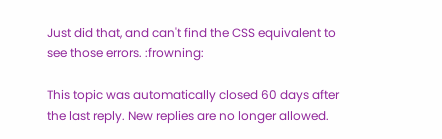Just did that, and can't find the CSS equivalent to see those errors. :frowning:

This topic was automatically closed 60 days after the last reply. New replies are no longer allowed.